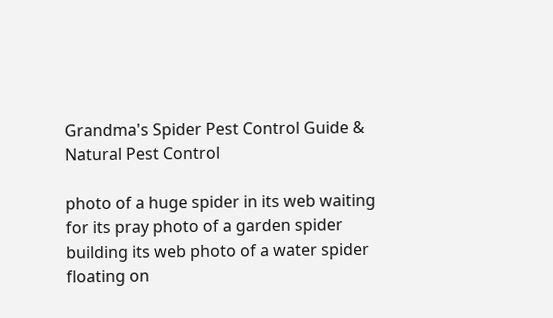Grandma's Spider Pest Control Guide &
Natural Pest Control

photo of a huge spider in its web waiting for its pray photo of a garden spider building its web photo of a water spider floating on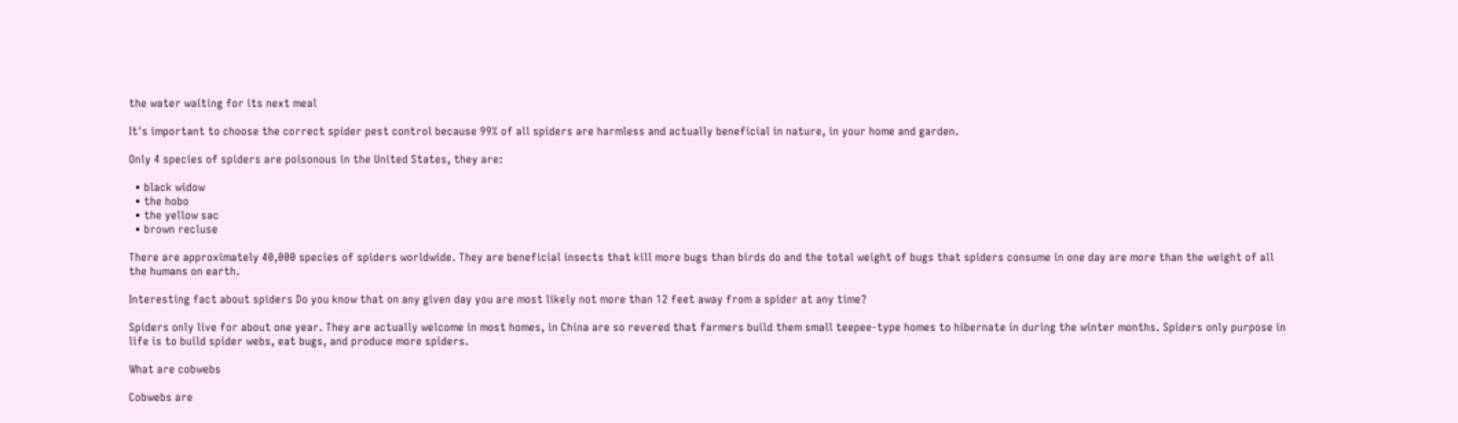the water waiting for its next meal

It's important to choose the correct spider pest control because 99% of all spiders are harmless and actually beneficial in nature, in your home and garden.

Only 4 species of spiders are poisonous in the United States, they are:

  • black widow
  • the hobo
  • the yellow sac
  • brown recluse

There are approximately 40,000 species of spiders worldwide. They are beneficial insects that kill more bugs than birds do and the total weight of bugs that spiders consume in one day are more than the weight of all the humans on earth.

Interesting fact about spiders Do you know that on any given day you are most likely not more than 12 feet away from a spider at any time?

Spiders only live for about one year. They are actually welcome in most homes, in China are so revered that farmers build them small teepee-type homes to hibernate in during the winter months. Spiders only purpose in life is to build spider webs, eat bugs, and produce more spiders.

What are cobwebs

Cobwebs are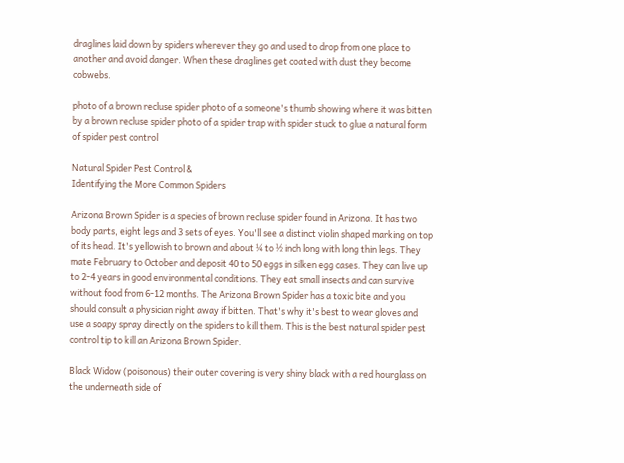draglines laid down by spiders wherever they go and used to drop from one place to another and avoid danger. When these draglines get coated with dust they become cobwebs.

photo of a brown recluse spider photo of a someone's thumb showing where it was bitten by a brown recluse spider photo of a spider trap with spider stuck to glue a natural form of spider pest control

Natural Spider Pest Control &
Identifying the More Common Spiders

Arizona Brown Spider is a species of brown recluse spider found in Arizona. It has two body parts, eight legs and 3 sets of eyes. You'll see a distinct violin shaped marking on top of its head. It's yellowish to brown and about ¼ to ½ inch long with long thin legs. They mate February to October and deposit 40 to 50 eggs in silken egg cases. They can live up to 2-4 years in good environmental conditions. They eat small insects and can survive without food from 6-12 months. The Arizona Brown Spider has a toxic bite and you should consult a physician right away if bitten. That's why it's best to wear gloves and use a soapy spray directly on the spiders to kill them. This is the best natural spider pest control tip to kill an Arizona Brown Spider.

Black Widow (poisonous) their outer covering is very shiny black with a red hourglass on the underneath side of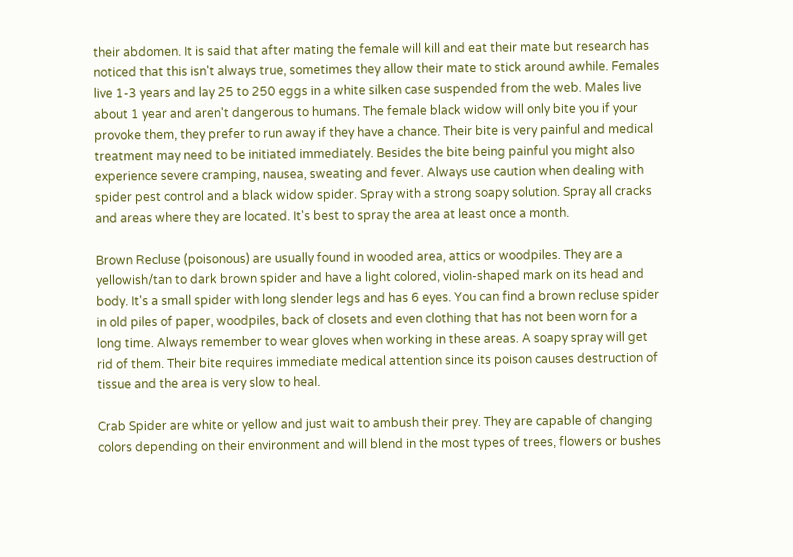their abdomen. It is said that after mating the female will kill and eat their mate but research has noticed that this isn't always true, sometimes they allow their mate to stick around awhile. Females live 1-3 years and lay 25 to 250 eggs in a white silken case suspended from the web. Males live about 1 year and aren't dangerous to humans. The female black widow will only bite you if your provoke them, they prefer to run away if they have a chance. Their bite is very painful and medical treatment may need to be initiated immediately. Besides the bite being painful you might also experience severe cramping, nausea, sweating and fever. Always use caution when dealing with spider pest control and a black widow spider. Spray with a strong soapy solution. Spray all cracks and areas where they are located. It's best to spray the area at least once a month.

Brown Recluse (poisonous) are usually found in wooded area, attics or woodpiles. They are a yellowish/tan to dark brown spider and have a light colored, violin-shaped mark on its head and body. It's a small spider with long slender legs and has 6 eyes. You can find a brown recluse spider in old piles of paper, woodpiles, back of closets and even clothing that has not been worn for a long time. Always remember to wear gloves when working in these areas. A soapy spray will get rid of them. Their bite requires immediate medical attention since its poison causes destruction of tissue and the area is very slow to heal.

Crab Spider are white or yellow and just wait to ambush their prey. They are capable of changing colors depending on their environment and will blend in the most types of trees, flowers or bushes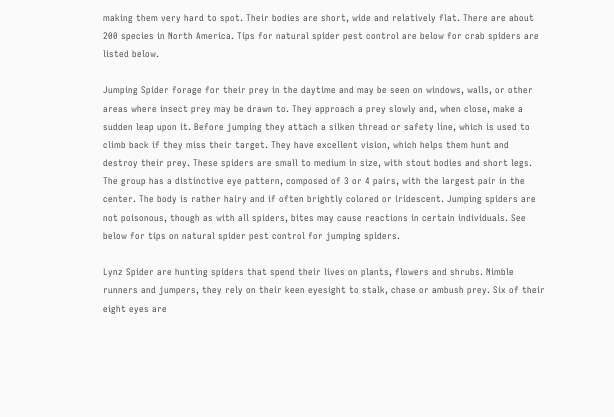making them very hard to spot. Their bodies are short, wide and relatively flat. There are about 200 species in North America. Tips for natural spider pest control are below for crab spiders are listed below.

Jumping Spider forage for their prey in the daytime and may be seen on windows, walls, or other areas where insect prey may be drawn to. They approach a prey slowly and, when close, make a sudden leap upon it. Before jumping they attach a silken thread or safety line, which is used to climb back if they miss their target. They have excellent vision, which helps them hunt and destroy their prey. These spiders are small to medium in size, with stout bodies and short legs. The group has a distinctive eye pattern, composed of 3 or 4 pairs, with the largest pair in the center. The body is rather hairy and if often brightly colored or iridescent. Jumping spiders are not poisonous, though as with all spiders, bites may cause reactions in certain individuals. See below for tips on natural spider pest control for jumping spiders.

Lynz Spider are hunting spiders that spend their lives on plants, flowers and shrubs. Nimble runners and jumpers, they rely on their keen eyesight to stalk, chase or ambush prey. Six of their eight eyes are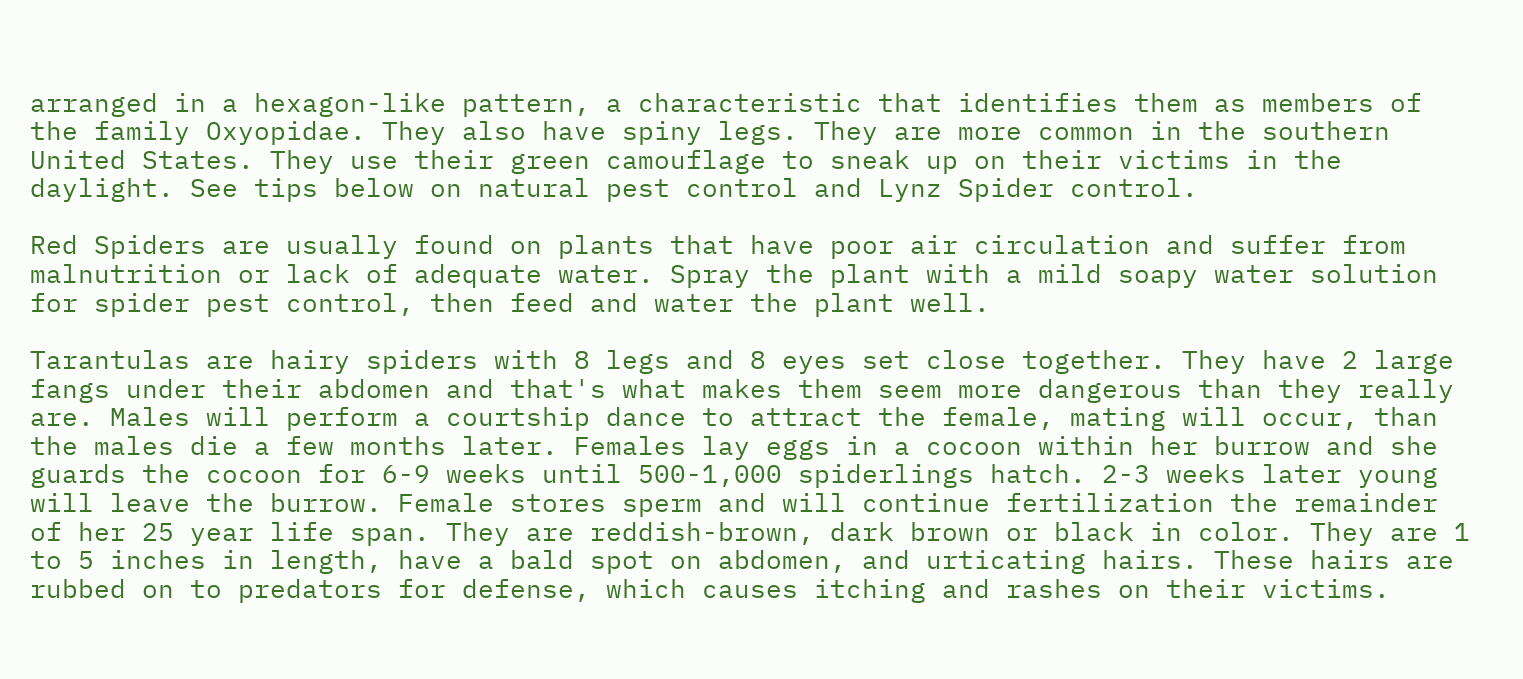arranged in a hexagon-like pattern, a characteristic that identifies them as members of the family Oxyopidae. They also have spiny legs. They are more common in the southern United States. They use their green camouflage to sneak up on their victims in the daylight. See tips below on natural pest control and Lynz Spider control.

Red Spiders are usually found on plants that have poor air circulation and suffer from malnutrition or lack of adequate water. Spray the plant with a mild soapy water solution for spider pest control, then feed and water the plant well.

Tarantulas are hairy spiders with 8 legs and 8 eyes set close together. They have 2 large fangs under their abdomen and that's what makes them seem more dangerous than they really are. Males will perform a courtship dance to attract the female, mating will occur, than the males die a few months later. Females lay eggs in a cocoon within her burrow and she guards the cocoon for 6-9 weeks until 500-1,000 spiderlings hatch. 2-3 weeks later young will leave the burrow. Female stores sperm and will continue fertilization the remainder of her 25 year life span. They are reddish-brown, dark brown or black in color. They are 1 to 5 inches in length, have a bald spot on abdomen, and urticating hairs. These hairs are rubbed on to predators for defense, which causes itching and rashes on their victims.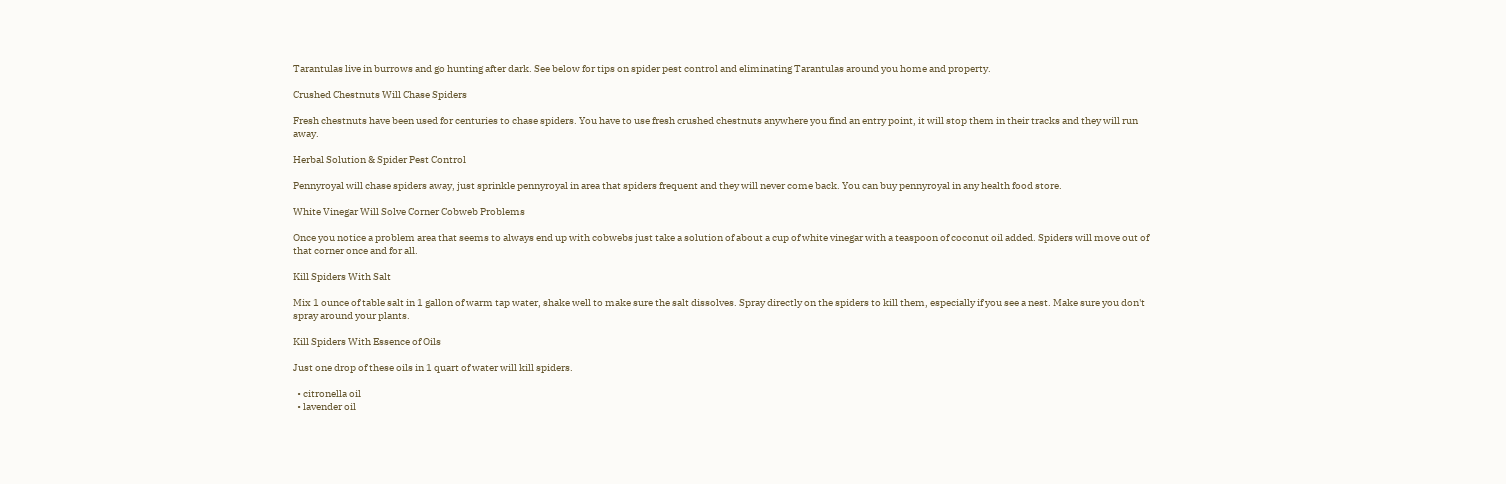Tarantulas live in burrows and go hunting after dark. See below for tips on spider pest control and eliminating Tarantulas around you home and property.

Crushed Chestnuts Will Chase Spiders

Fresh chestnuts have been used for centuries to chase spiders. You have to use fresh crushed chestnuts anywhere you find an entry point, it will stop them in their tracks and they will run away.

Herbal Solution & Spider Pest Control

Pennyroyal will chase spiders away, just sprinkle pennyroyal in area that spiders frequent and they will never come back. You can buy pennyroyal in any health food store.

White Vinegar Will Solve Corner Cobweb Problems

Once you notice a problem area that seems to always end up with cobwebs just take a solution of about a cup of white vinegar with a teaspoon of coconut oil added. Spiders will move out of that corner once and for all.

Kill Spiders With Salt

Mix 1 ounce of table salt in 1 gallon of warm tap water, shake well to make sure the salt dissolves. Spray directly on the spiders to kill them, especially if you see a nest. Make sure you don't spray around your plants.

Kill Spiders With Essence of Oils

Just one drop of these oils in 1 quart of water will kill spiders.

  • citronella oil
  • lavender oil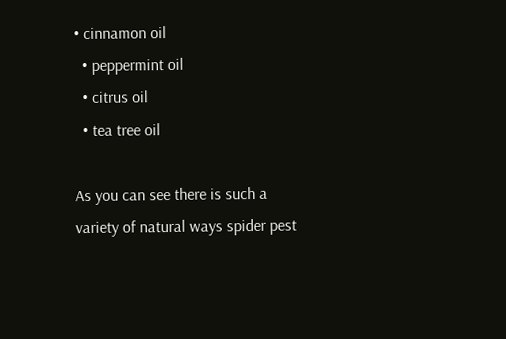• cinnamon oil
  • peppermint oil
  • citrus oil
  • tea tree oil

As you can see there is such a variety of natural ways spider pest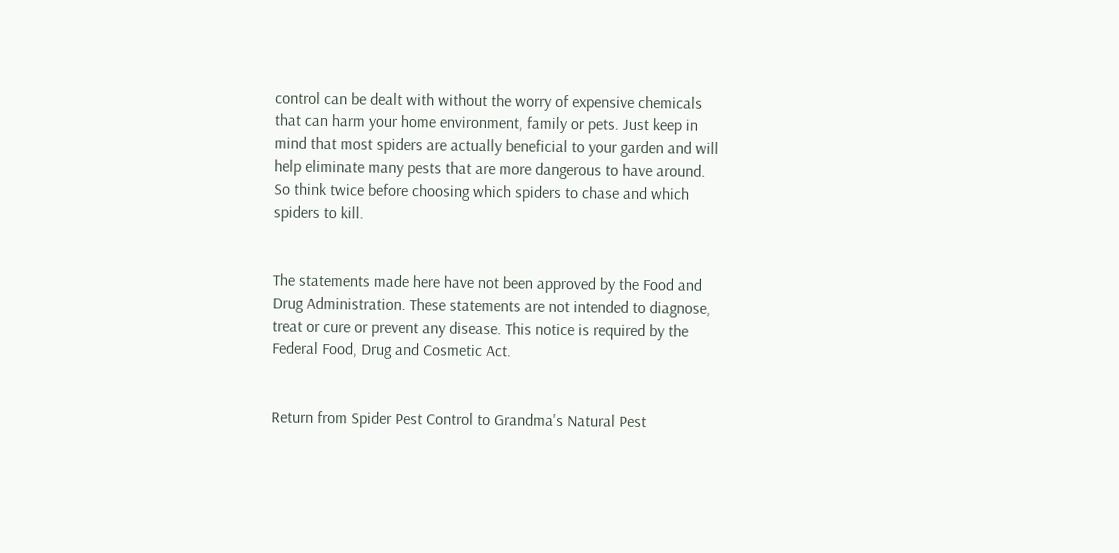control can be dealt with without the worry of expensive chemicals that can harm your home environment, family or pets. Just keep in mind that most spiders are actually beneficial to your garden and will help eliminate many pests that are more dangerous to have around. So think twice before choosing which spiders to chase and which spiders to kill.


The statements made here have not been approved by the Food and Drug Administration. These statements are not intended to diagnose, treat or cure or prevent any disease. This notice is required by the Federal Food, Drug and Cosmetic Act.


Return from Spider Pest Control to Grandma's Natural Pest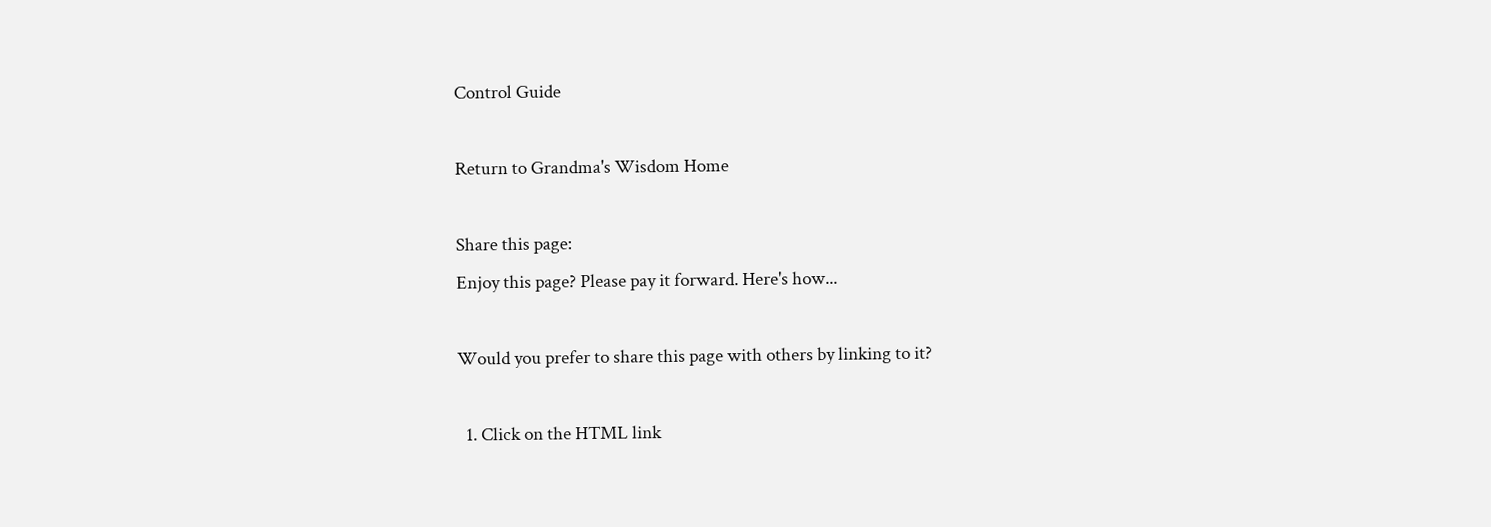Control Guide

Return to Grandma's Wisdom Home

Share this page:
Enjoy this page? Please pay it forward. Here's how...

Would you prefer to share this page with others by linking to it?

  1. Click on the HTML link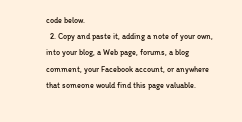code below.
  2. Copy and paste it, adding a note of your own, into your blog, a Web page, forums, a blog comment, your Facebook account, or anywhere that someone would find this page valuable.